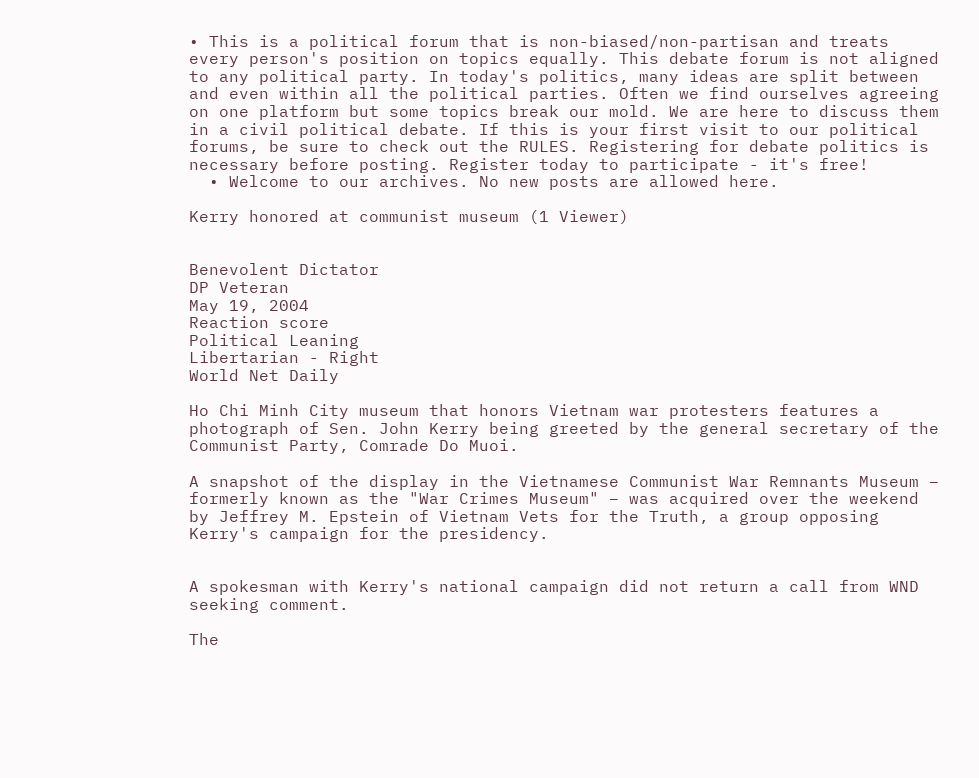• This is a political forum that is non-biased/non-partisan and treats every person's position on topics equally. This debate forum is not aligned to any political party. In today's politics, many ideas are split between and even within all the political parties. Often we find ourselves agreeing on one platform but some topics break our mold. We are here to discuss them in a civil political debate. If this is your first visit to our political forums, be sure to check out the RULES. Registering for debate politics is necessary before posting. Register today to participate - it's free!
  • Welcome to our archives. No new posts are allowed here.

Kerry honored at communist museum (1 Viewer)


Benevolent Dictator
DP Veteran
May 19, 2004
Reaction score
Political Leaning
Libertarian - Right
World Net Daily

Ho Chi Minh City museum that honors Vietnam war protesters features a photograph of Sen. John Kerry being greeted by the general secretary of the Communist Party, Comrade Do Muoi.

A snapshot of the display in the Vietnamese Communist War Remnants Museum – formerly known as the "War Crimes Museum" – was acquired over the weekend by Jeffrey M. Epstein of Vietnam Vets for the Truth, a group opposing Kerry's campaign for the presidency.


A spokesman with Kerry's national campaign did not return a call from WND seeking comment.

The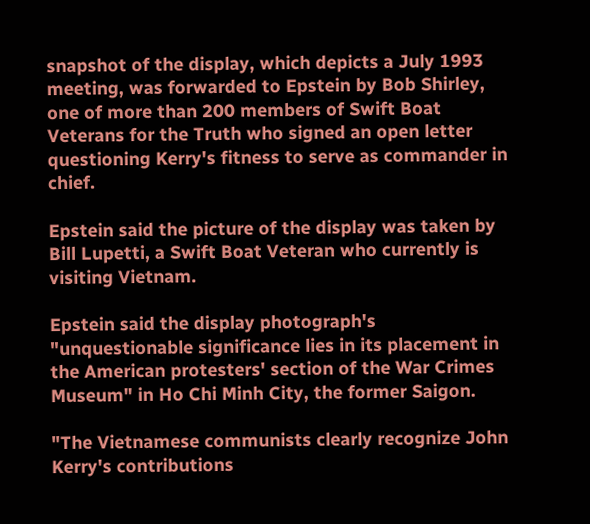snapshot of the display, which depicts a July 1993 meeting, was forwarded to Epstein by Bob Shirley, one of more than 200 members of Swift Boat Veterans for the Truth who signed an open letter questioning Kerry's fitness to serve as commander in chief.

Epstein said the picture of the display was taken by Bill Lupetti, a Swift Boat Veteran who currently is visiting Vietnam.

Epstein said the display photograph's "unquestionable significance lies in its placement in the American protesters' section of the War Crimes Museum" in Ho Chi Minh City, the former Saigon.

"The Vietnamese communists clearly recognize John Kerry's contributions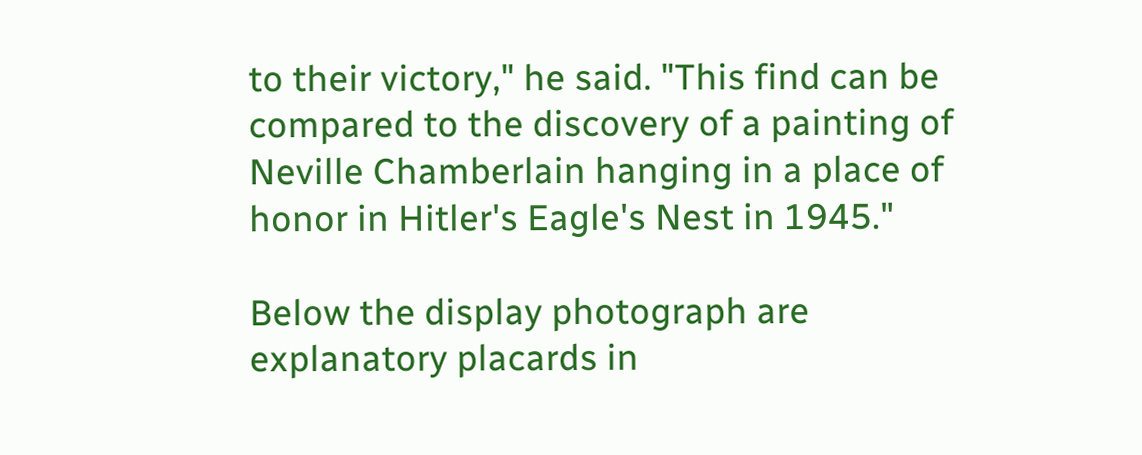to their victory," he said. "This find can be compared to the discovery of a painting of Neville Chamberlain hanging in a place of honor in Hitler's Eagle's Nest in 1945."

Below the display photograph are explanatory placards in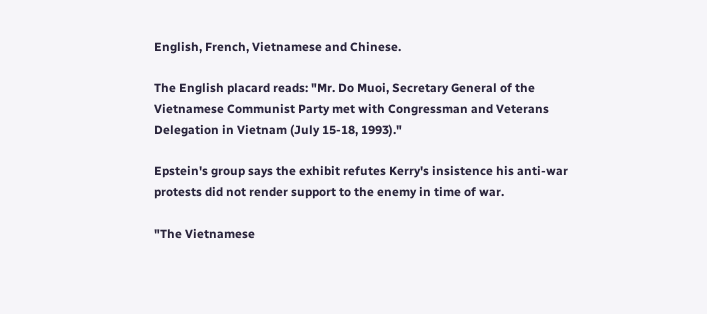English, French, Vietnamese and Chinese.

The English placard reads: "Mr. Do Muoi, Secretary General of the Vietnamese Communist Party met with Congressman and Veterans Delegation in Vietnam (July 15-18, 1993)."

Epstein's group says the exhibit refutes Kerry's insistence his anti-war protests did not render support to the enemy in time of war.

"The Vietnamese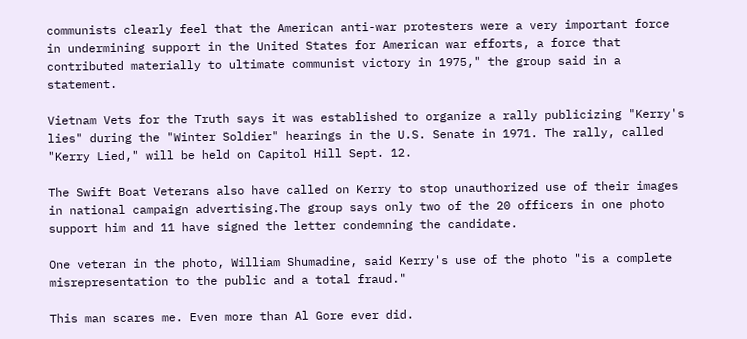communists clearly feel that the American anti-war protesters were a very important force in undermining support in the United States for American war efforts, a force that contributed materially to ultimate communist victory in 1975," the group said in a statement.

Vietnam Vets for the Truth says it was established to organize a rally publicizing "Kerry's lies" during the "Winter Soldier" hearings in the U.S. Senate in 1971. The rally, called "Kerry Lied," will be held on Capitol Hill Sept. 12.

The Swift Boat Veterans also have called on Kerry to stop unauthorized use of their images in national campaign advertising.The group says only two of the 20 officers in one photo support him and 11 have signed the letter condemning the candidate.

One veteran in the photo, William Shumadine, said Kerry's use of the photo "is a complete misrepresentation to the public and a total fraud."

This man scares me. Even more than Al Gore ever did.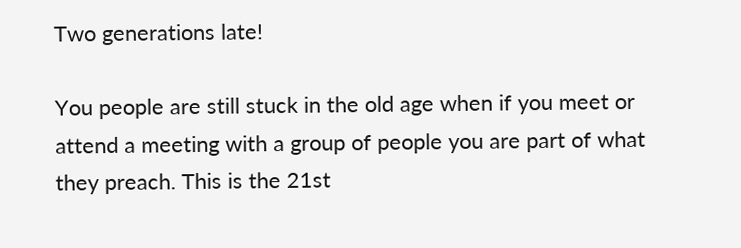Two generations late!

You people are still stuck in the old age when if you meet or attend a meeting with a group of people you are part of what they preach. This is the 21st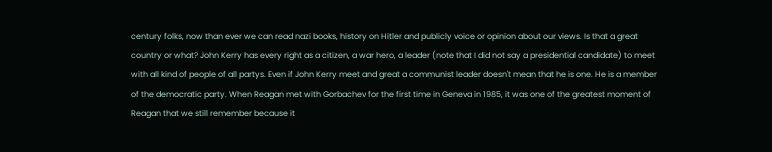century folks, now than ever we can read nazi books, history on Hitler and publicly voice or opinion about our views. Is that a great country or what? John Kerry has every right as a citizen, a war hero, a leader (note that I did not say a presidential candidate) to meet with all kind of people of all partys. Even if John Kerry meet and great a communist leader doesn't mean that he is one. He is a member of the democratic party. When Reagan met with Gorbachev for the first time in Geneva in 1985, it was one of the greatest moment of Reagan that we still remember because it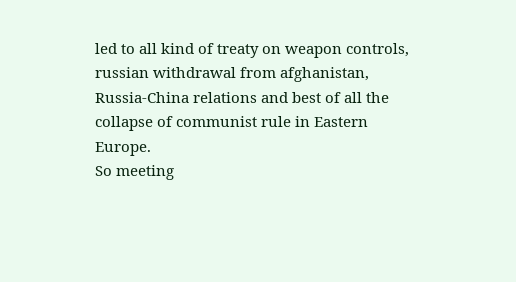led to all kind of treaty on weapon controls, russian withdrawal from afghanistan, Russia-China relations and best of all the collapse of communist rule in Eastern Europe.
So meeting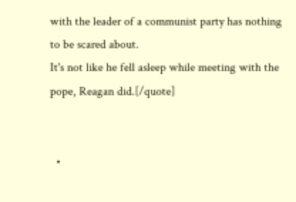with the leader of a communist party has nothing to be scared about.
It's not like he fell asleep while meeting with the pope, Reagan did.[/quote]


  •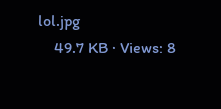lol.jpg
    49.7 KB · Views: 8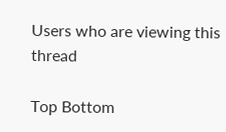Users who are viewing this thread

Top Bottom